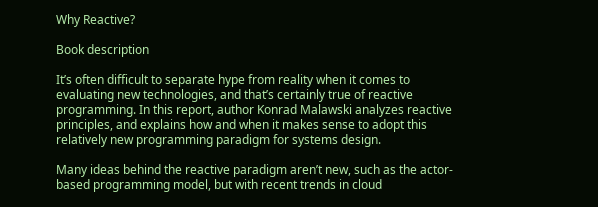Why Reactive?

Book description

It’s often difficult to separate hype from reality when it comes to evaluating new technologies, and that’s certainly true of reactive programming. In this report, author Konrad Malawski analyzes reactive principles, and explains how and when it makes sense to adopt this relatively new programming paradigm for systems design.

Many ideas behind the reactive paradigm aren’t new, such as the actor-based programming model, but with recent trends in cloud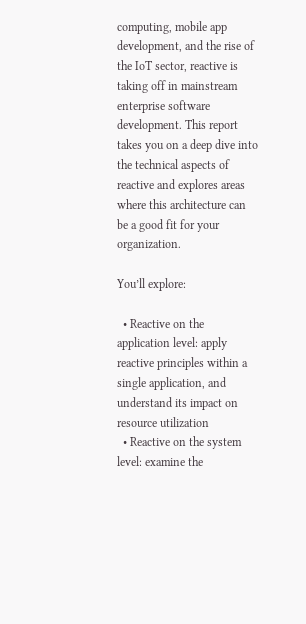computing, mobile app development, and the rise of the IoT sector, reactive is taking off in mainstream enterprise software development. This report takes you on a deep dive into the technical aspects of reactive and explores areas where this architecture can be a good fit for your organization.

You’ll explore:

  • Reactive on the application level: apply reactive principles within a single application, and understand its impact on resource utilization
  • Reactive on the system level: examine the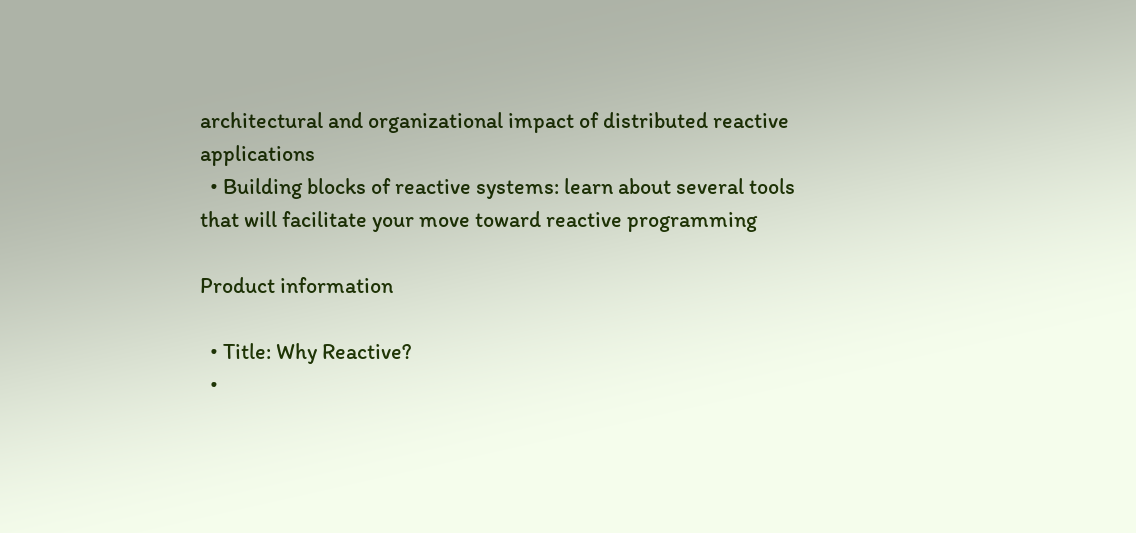architectural and organizational impact of distributed reactive applications
  • Building blocks of reactive systems: learn about several tools that will facilitate your move toward reactive programming

Product information

  • Title: Why Reactive?
  •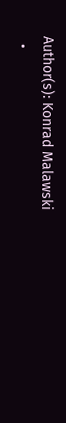Author(s): Konrad Malawski
  •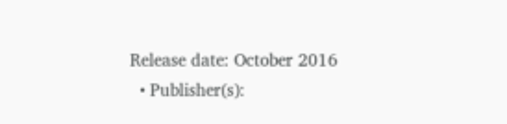Release date: October 2016
  • Publisher(s):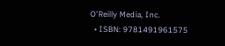O'Reilly Media, Inc.
  • ISBN: 9781491961575